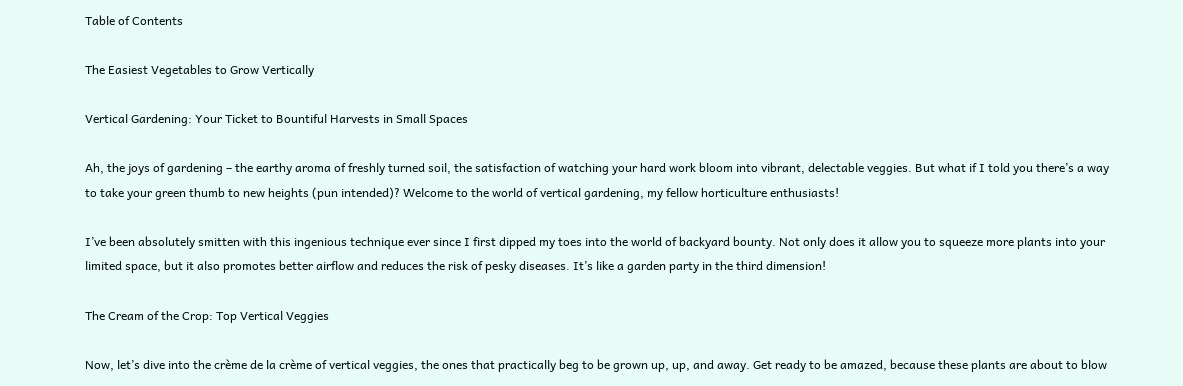Table of Contents

The Easiest Vegetables to Grow Vertically

Vertical Gardening: Your Ticket to Bountiful Harvests in Small Spaces

Ah, the joys of gardening – the earthy aroma of freshly turned soil, the satisfaction of watching your hard work bloom into vibrant, delectable veggies. But what if I told you there’s a way to take your green thumb to new heights (pun intended)? Welcome to the world of vertical gardening, my fellow horticulture enthusiasts!

I’ve been absolutely smitten with this ingenious technique ever since I first dipped my toes into the world of backyard bounty. Not only does it allow you to squeeze more plants into your limited space, but it also promotes better airflow and reduces the risk of pesky diseases. It’s like a garden party in the third dimension!

The Cream of the Crop: Top Vertical Veggies

Now, let’s dive into the crème de la crème of vertical veggies, the ones that practically beg to be grown up, up, and away. Get ready to be amazed, because these plants are about to blow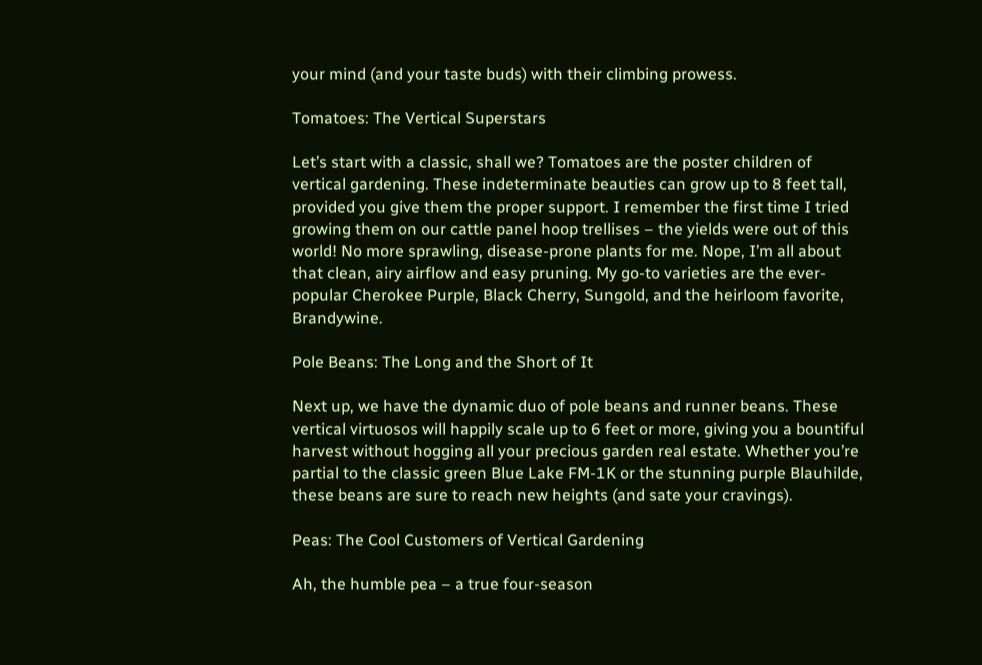your mind (and your taste buds) with their climbing prowess.

Tomatoes: The Vertical Superstars

Let’s start with a classic, shall we? Tomatoes are the poster children of vertical gardening. These indeterminate beauties can grow up to 8 feet tall, provided you give them the proper support. I remember the first time I tried growing them on our cattle panel hoop trellises – the yields were out of this world! No more sprawling, disease-prone plants for me. Nope, I’m all about that clean, airy airflow and easy pruning. My go-to varieties are the ever-popular Cherokee Purple, Black Cherry, Sungold, and the heirloom favorite, Brandywine.

Pole Beans: The Long and the Short of It

Next up, we have the dynamic duo of pole beans and runner beans. These vertical virtuosos will happily scale up to 6 feet or more, giving you a bountiful harvest without hogging all your precious garden real estate. Whether you’re partial to the classic green Blue Lake FM-1K or the stunning purple Blauhilde, these beans are sure to reach new heights (and sate your cravings).

Peas: The Cool Customers of Vertical Gardening

Ah, the humble pea – a true four-season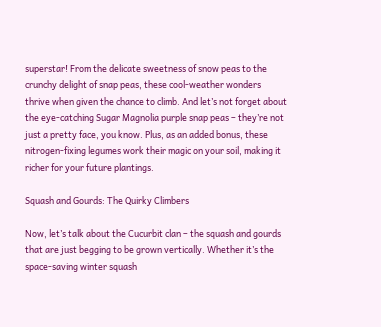superstar! From the delicate sweetness of snow peas to the crunchy delight of snap peas, these cool-weather wonders thrive when given the chance to climb. And let’s not forget about the eye-catching Sugar Magnolia purple snap peas – they’re not just a pretty face, you know. Plus, as an added bonus, these nitrogen-fixing legumes work their magic on your soil, making it richer for your future plantings.

Squash and Gourds: The Quirky Climbers

Now, let’s talk about the Cucurbit clan – the squash and gourds that are just begging to be grown vertically. Whether it’s the space-saving winter squash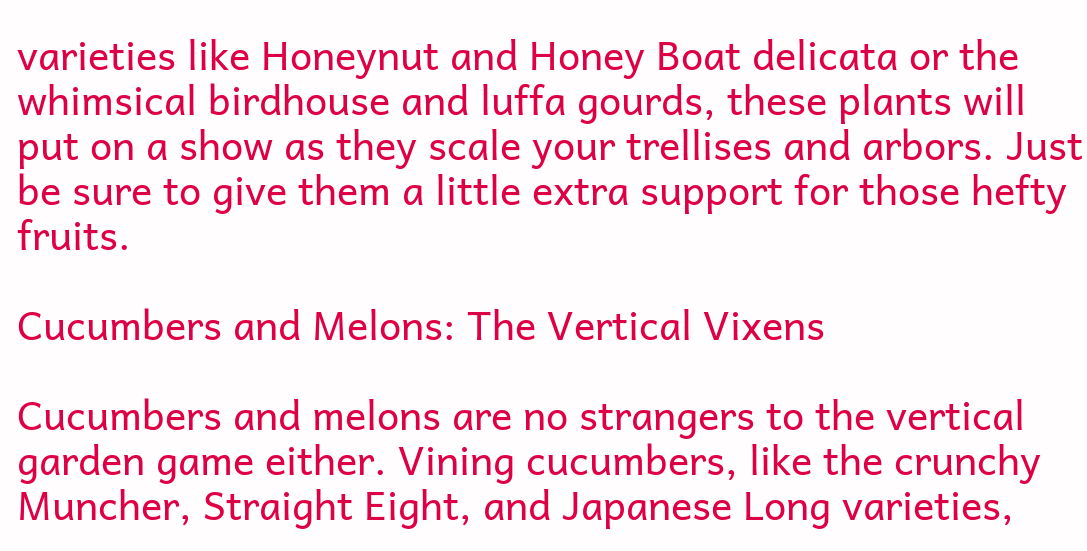varieties like Honeynut and Honey Boat delicata or the whimsical birdhouse and luffa gourds, these plants will put on a show as they scale your trellises and arbors. Just be sure to give them a little extra support for those hefty fruits.

Cucumbers and Melons: The Vertical Vixens

Cucumbers and melons are no strangers to the vertical garden game either. Vining cucumbers, like the crunchy Muncher, Straight Eight, and Japanese Long varieties,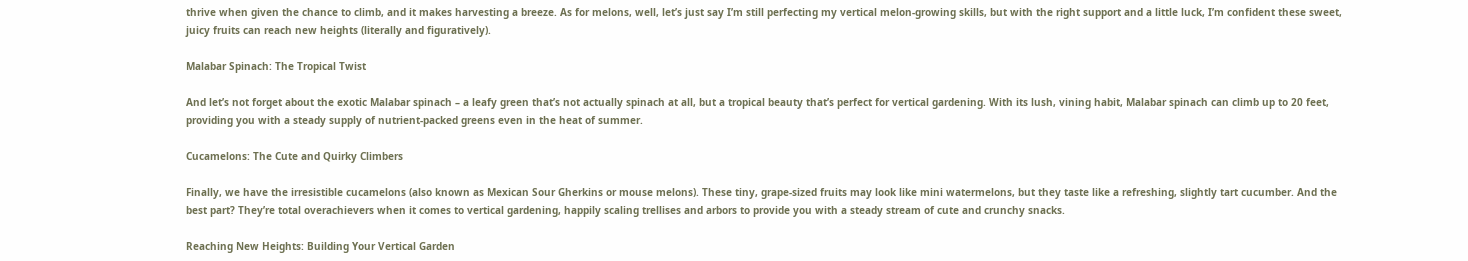thrive when given the chance to climb, and it makes harvesting a breeze. As for melons, well, let’s just say I’m still perfecting my vertical melon-growing skills, but with the right support and a little luck, I’m confident these sweet, juicy fruits can reach new heights (literally and figuratively).

Malabar Spinach: The Tropical Twist

And let’s not forget about the exotic Malabar spinach – a leafy green that’s not actually spinach at all, but a tropical beauty that’s perfect for vertical gardening. With its lush, vining habit, Malabar spinach can climb up to 20 feet, providing you with a steady supply of nutrient-packed greens even in the heat of summer.

Cucamelons: The Cute and Quirky Climbers

Finally, we have the irresistible cucamelons (also known as Mexican Sour Gherkins or mouse melons). These tiny, grape-sized fruits may look like mini watermelons, but they taste like a refreshing, slightly tart cucumber. And the best part? They’re total overachievers when it comes to vertical gardening, happily scaling trellises and arbors to provide you with a steady stream of cute and crunchy snacks.

Reaching New Heights: Building Your Vertical Garden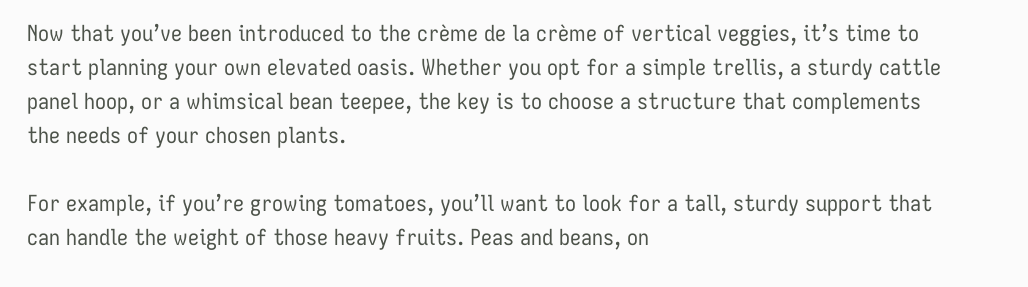Now that you’ve been introduced to the crème de la crème of vertical veggies, it’s time to start planning your own elevated oasis. Whether you opt for a simple trellis, a sturdy cattle panel hoop, or a whimsical bean teepee, the key is to choose a structure that complements the needs of your chosen plants.

For example, if you’re growing tomatoes, you’ll want to look for a tall, sturdy support that can handle the weight of those heavy fruits. Peas and beans, on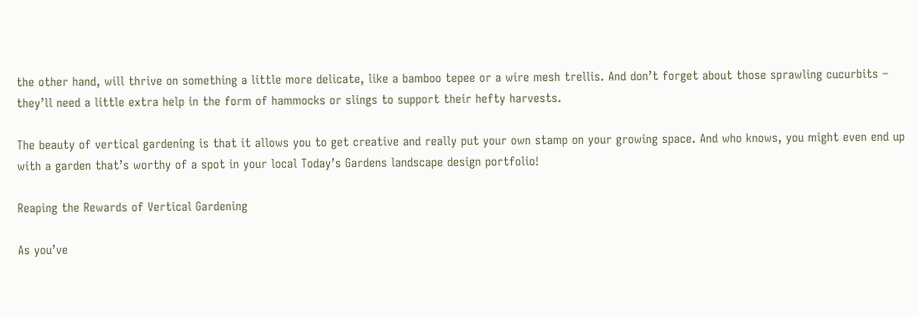the other hand, will thrive on something a little more delicate, like a bamboo tepee or a wire mesh trellis. And don’t forget about those sprawling cucurbits – they’ll need a little extra help in the form of hammocks or slings to support their hefty harvests.

The beauty of vertical gardening is that it allows you to get creative and really put your own stamp on your growing space. And who knows, you might even end up with a garden that’s worthy of a spot in your local Today’s Gardens landscape design portfolio!

Reaping the Rewards of Vertical Gardening

As you’ve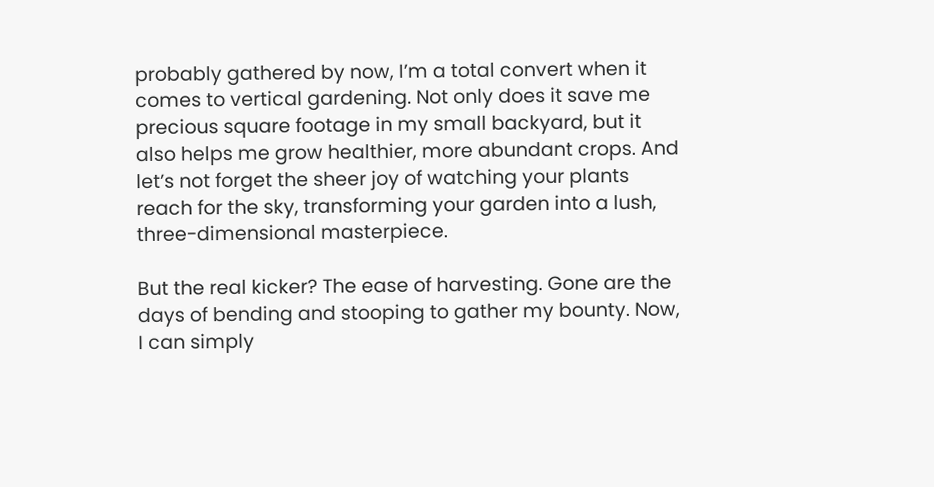probably gathered by now, I’m a total convert when it comes to vertical gardening. Not only does it save me precious square footage in my small backyard, but it also helps me grow healthier, more abundant crops. And let’s not forget the sheer joy of watching your plants reach for the sky, transforming your garden into a lush, three-dimensional masterpiece.

But the real kicker? The ease of harvesting. Gone are the days of bending and stooping to gather my bounty. Now, I can simply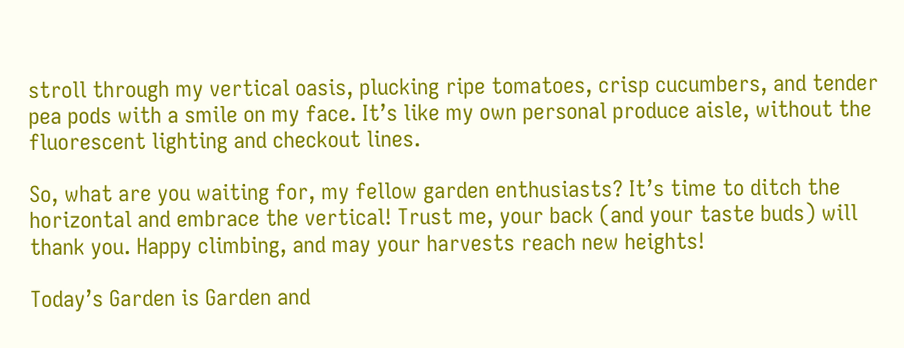stroll through my vertical oasis, plucking ripe tomatoes, crisp cucumbers, and tender pea pods with a smile on my face. It’s like my own personal produce aisle, without the fluorescent lighting and checkout lines.

So, what are you waiting for, my fellow garden enthusiasts? It’s time to ditch the horizontal and embrace the vertical! Trust me, your back (and your taste buds) will thank you. Happy climbing, and may your harvests reach new heights!

Today’s Garden is Garden and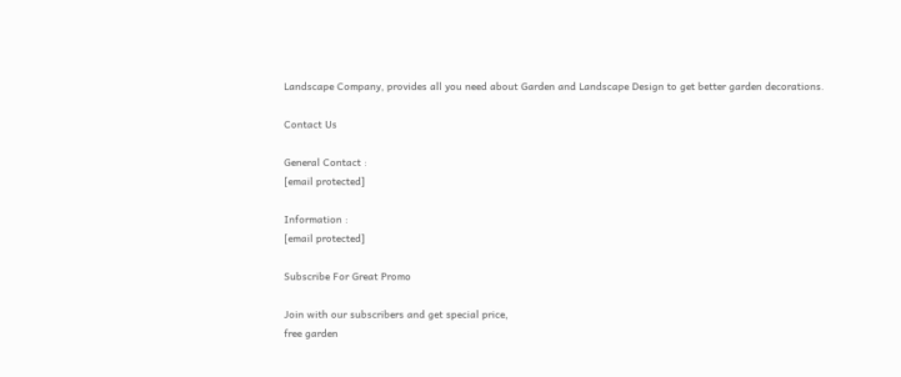Landscape Company, provides all you need about Garden and Landscape Design to get better garden decorations.

Contact Us

General Contact :
[email protected]

Information :
[email protected]

Subscribe For Great Promo

Join with our subscribers and get special price,
free garden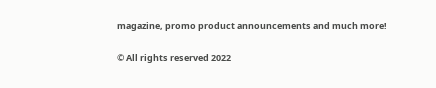magazine, promo product announcements and much more!

© All rights reserved 2022